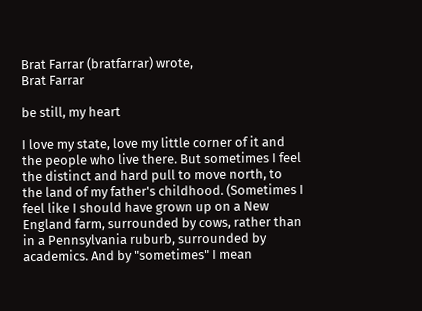Brat Farrar (bratfarrar) wrote,
Brat Farrar

be still, my heart

I love my state, love my little corner of it and the people who live there. But sometimes I feel the distinct and hard pull to move north, to the land of my father's childhood. (Sometimes I feel like I should have grown up on a New England farm, surrounded by cows, rather than in a Pennsylvania ruburb, surrounded by academics. And by "sometimes" I mean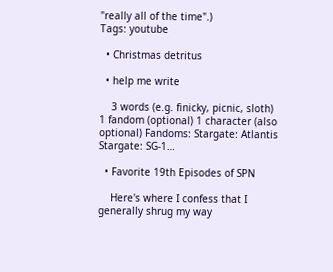"really all of the time".)
Tags: youtube

  • Christmas detritus

  • help me write

    3 words (e.g. finicky, picnic, sloth) 1 fandom (optional) 1 character (also optional) Fandoms: Stargate: Atlantis Stargate: SG-1…

  • Favorite 19th Episodes of SPN

    Here's where I confess that I generally shrug my way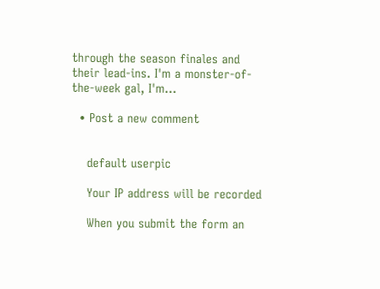through the season finales and their lead-ins. I'm a monster-of-the-week gal, I'm…

  • Post a new comment


    default userpic

    Your IP address will be recorded

    When you submit the form an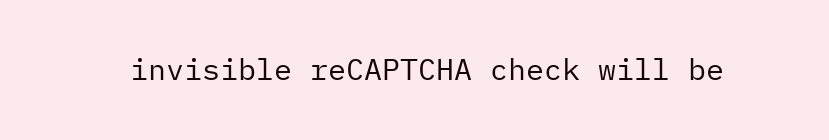invisible reCAPTCHA check will be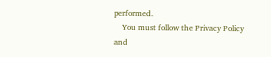performed.
    You must follow the Privacy Policy and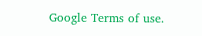Google Terms of use.